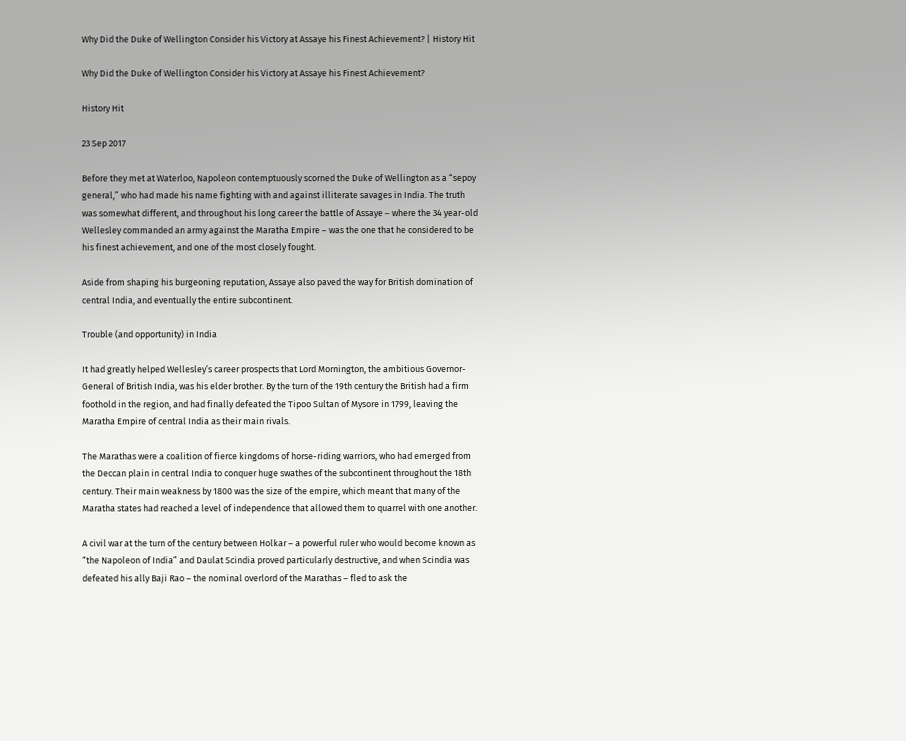Why Did the Duke of Wellington Consider his Victory at Assaye his Finest Achievement? | History Hit

Why Did the Duke of Wellington Consider his Victory at Assaye his Finest Achievement?

History Hit

23 Sep 2017

Before they met at Waterloo, Napoleon contemptuously scorned the Duke of Wellington as a “sepoy general,” who had made his name fighting with and against illiterate savages in India. The truth was somewhat different, and throughout his long career the battle of Assaye – where the 34 year-old Wellesley commanded an army against the Maratha Empire – was the one that he considered to be his finest achievement, and one of the most closely fought.

Aside from shaping his burgeoning reputation, Assaye also paved the way for British domination of central India, and eventually the entire subcontinent.

Trouble (and opportunity) in India

It had greatly helped Wellesley’s career prospects that Lord Mornington, the ambitious Governor-General of British India, was his elder brother. By the turn of the 19th century the British had a firm foothold in the region, and had finally defeated the Tipoo Sultan of Mysore in 1799, leaving the Maratha Empire of central India as their main rivals.

The Marathas were a coalition of fierce kingdoms of horse-riding warriors, who had emerged from the Deccan plain in central India to conquer huge swathes of the subcontinent throughout the 18th century. Their main weakness by 1800 was the size of the empire, which meant that many of the Maratha states had reached a level of independence that allowed them to quarrel with one another.

A civil war at the turn of the century between Holkar – a powerful ruler who would become known as “the Napoleon of India” and Daulat Scindia proved particularly destructive, and when Scindia was defeated his ally Baji Rao – the nominal overlord of the Marathas – fled to ask the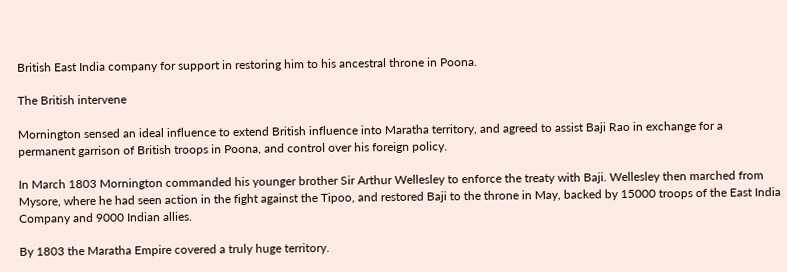British East India company for support in restoring him to his ancestral throne in Poona.

The British intervene

Mornington sensed an ideal influence to extend British influence into Maratha territory, and agreed to assist Baji Rao in exchange for a permanent garrison of British troops in Poona, and control over his foreign policy.

In March 1803 Mornington commanded his younger brother Sir Arthur Wellesley to enforce the treaty with Baji. Wellesley then marched from Mysore, where he had seen action in the fight against the Tipoo, and restored Baji to the throne in May, backed by 15000 troops of the East India Company and 9000 Indian allies.

By 1803 the Maratha Empire covered a truly huge territory.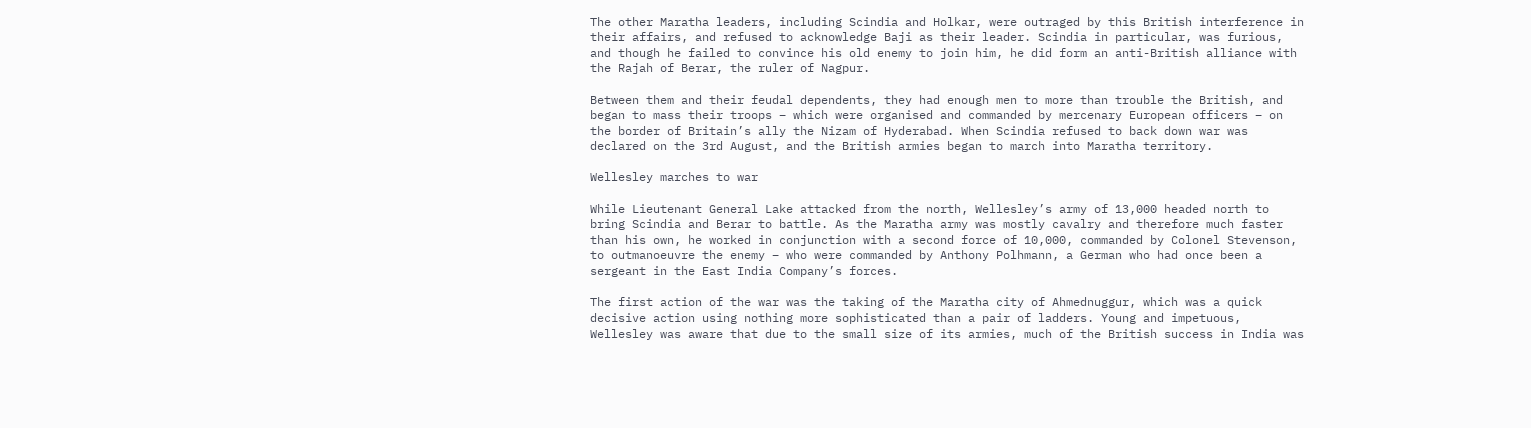The other Maratha leaders, including Scindia and Holkar, were outraged by this British interference in their affairs, and refused to acknowledge Baji as their leader. Scindia in particular, was furious, and though he failed to convince his old enemy to join him, he did form an anti-British alliance with the Rajah of Berar, the ruler of Nagpur.

Between them and their feudal dependents, they had enough men to more than trouble the British, and began to mass their troops – which were organised and commanded by mercenary European officers – on the border of Britain’s ally the Nizam of Hyderabad. When Scindia refused to back down war was declared on the 3rd August, and the British armies began to march into Maratha territory.

Wellesley marches to war

While Lieutenant General Lake attacked from the north, Wellesley’s army of 13,000 headed north to bring Scindia and Berar to battle. As the Maratha army was mostly cavalry and therefore much faster than his own, he worked in conjunction with a second force of 10,000, commanded by Colonel Stevenson, to outmanoeuvre the enemy – who were commanded by Anthony Polhmann, a German who had once been a sergeant in the East India Company’s forces.

The first action of the war was the taking of the Maratha city of Ahmednuggur, which was a quick decisive action using nothing more sophisticated than a pair of ladders. Young and impetuous, Wellesley was aware that due to the small size of its armies, much of the British success in India was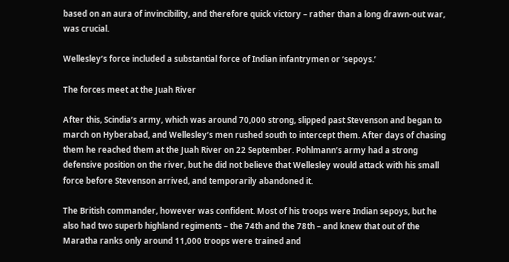based on an aura of invincibility, and therefore quick victory – rather than a long drawn-out war, was crucial.

Wellesley’s force included a substantial force of Indian infantrymen or ‘sepoys.’

The forces meet at the Juah River

After this, Scindia’s army, which was around 70,000 strong, slipped past Stevenson and began to march on Hyberabad, and Wellesley’s men rushed south to intercept them. After days of chasing them he reached them at the Juah River on 22 September. Pohlmann’s army had a strong defensive position on the river, but he did not believe that Wellesley would attack with his small force before Stevenson arrived, and temporarily abandoned it.

The British commander, however was confident. Most of his troops were Indian sepoys, but he also had two superb highland regiments – the 74th and the 78th – and knew that out of the Maratha ranks only around 11,000 troops were trained and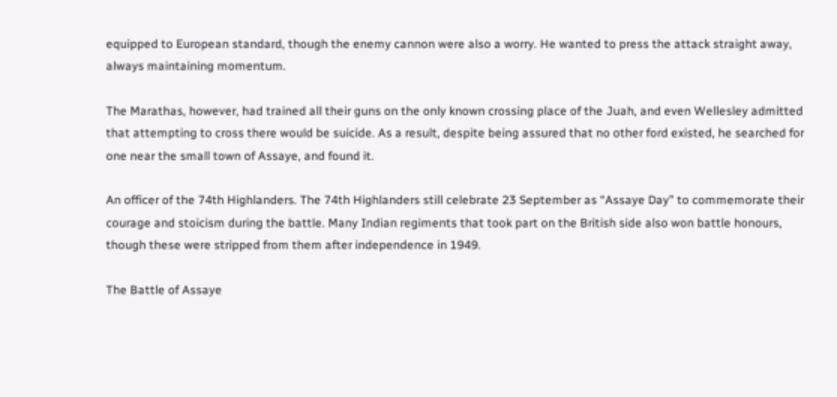equipped to European standard, though the enemy cannon were also a worry. He wanted to press the attack straight away, always maintaining momentum.

The Marathas, however, had trained all their guns on the only known crossing place of the Juah, and even Wellesley admitted that attempting to cross there would be suicide. As a result, despite being assured that no other ford existed, he searched for one near the small town of Assaye, and found it.

An officer of the 74th Highlanders. The 74th Highlanders still celebrate 23 September as “Assaye Day” to commemorate their courage and stoicism during the battle. Many Indian regiments that took part on the British side also won battle honours, though these were stripped from them after independence in 1949.

The Battle of Assaye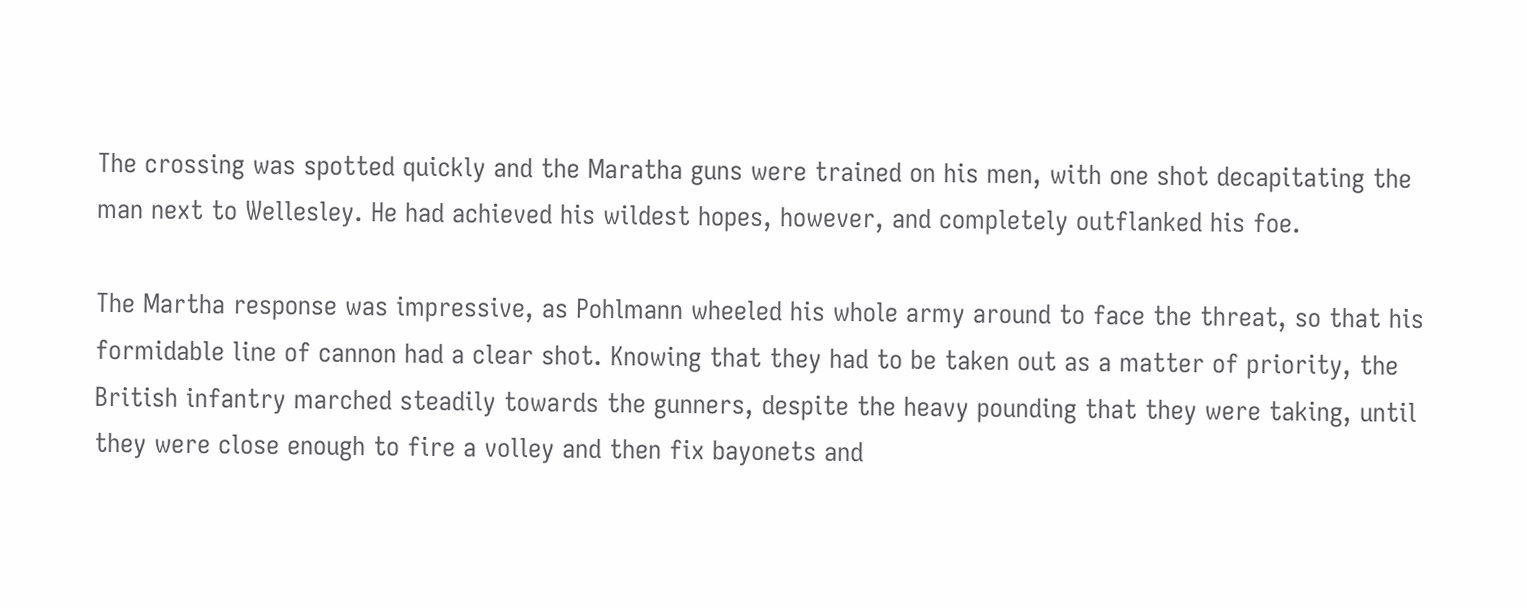The crossing was spotted quickly and the Maratha guns were trained on his men, with one shot decapitating the man next to Wellesley. He had achieved his wildest hopes, however, and completely outflanked his foe.

The Martha response was impressive, as Pohlmann wheeled his whole army around to face the threat, so that his formidable line of cannon had a clear shot. Knowing that they had to be taken out as a matter of priority, the British infantry marched steadily towards the gunners, despite the heavy pounding that they were taking, until they were close enough to fire a volley and then fix bayonets and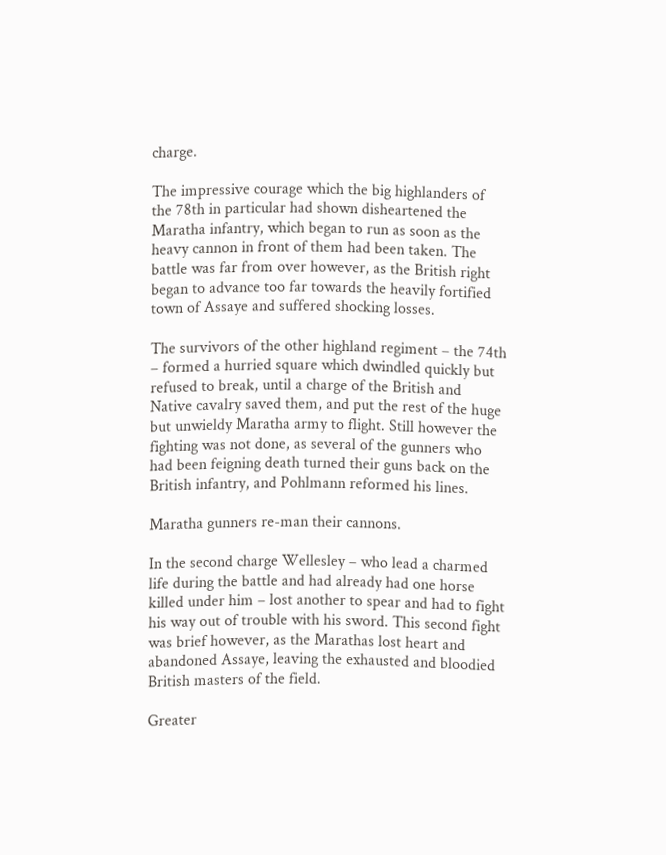charge.

The impressive courage which the big highlanders of the 78th in particular had shown disheartened the Maratha infantry, which began to run as soon as the heavy cannon in front of them had been taken. The battle was far from over however, as the British right began to advance too far towards the heavily fortified town of Assaye and suffered shocking losses.

The survivors of the other highland regiment – the 74th – formed a hurried square which dwindled quickly but refused to break, until a charge of the British and Native cavalry saved them, and put the rest of the huge but unwieldy Maratha army to flight. Still however the fighting was not done, as several of the gunners who had been feigning death turned their guns back on the British infantry, and Pohlmann reformed his lines.

Maratha gunners re-man their cannons.

In the second charge Wellesley – who lead a charmed life during the battle and had already had one horse killed under him – lost another to spear and had to fight his way out of trouble with his sword. This second fight was brief however, as the Marathas lost heart and abandoned Assaye, leaving the exhausted and bloodied British masters of the field.

Greater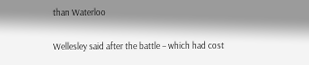than Waterloo

Wellesley said after the battle – which had cost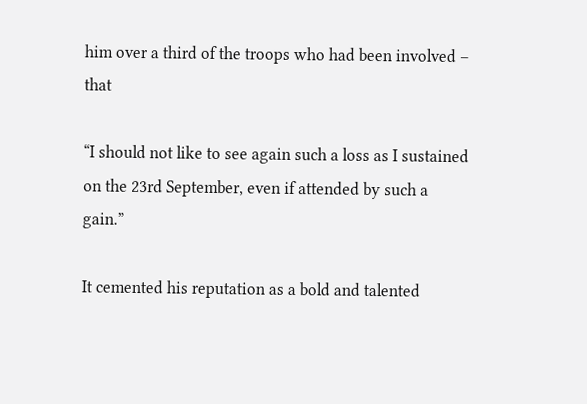him over a third of the troops who had been involved – that

“I should not like to see again such a loss as I sustained on the 23rd September, even if attended by such a gain.”

It cemented his reputation as a bold and talented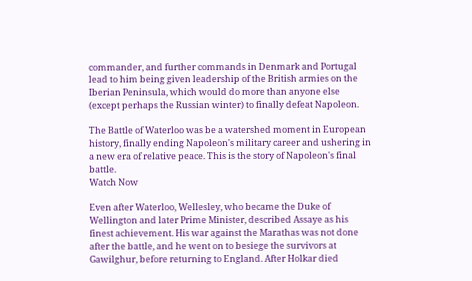commander, and further commands in Denmark and Portugal lead to him being given leadership of the British armies on the Iberian Peninsula, which would do more than anyone else (except perhaps the Russian winter) to finally defeat Napoleon.

The Battle of Waterloo was be a watershed moment in European history, finally ending Napoleon's military career and ushering in a new era of relative peace. This is the story of Napoleon's final battle.
Watch Now

Even after Waterloo, Wellesley, who became the Duke of Wellington and later Prime Minister, described Assaye as his finest achievement. His war against the Marathas was not done after the battle, and he went on to besiege the survivors at Gawilghur, before returning to England. After Holkar died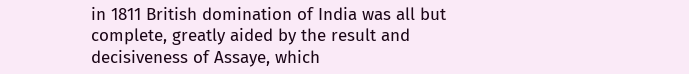in 1811 British domination of India was all but complete, greatly aided by the result and decisiveness of Assaye, which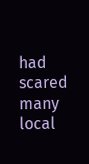had scared many local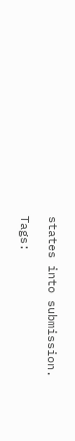states into submission.

Tags: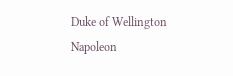Duke of Wellington Napoleon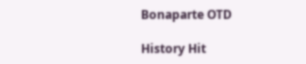Bonaparte OTD

History Hit